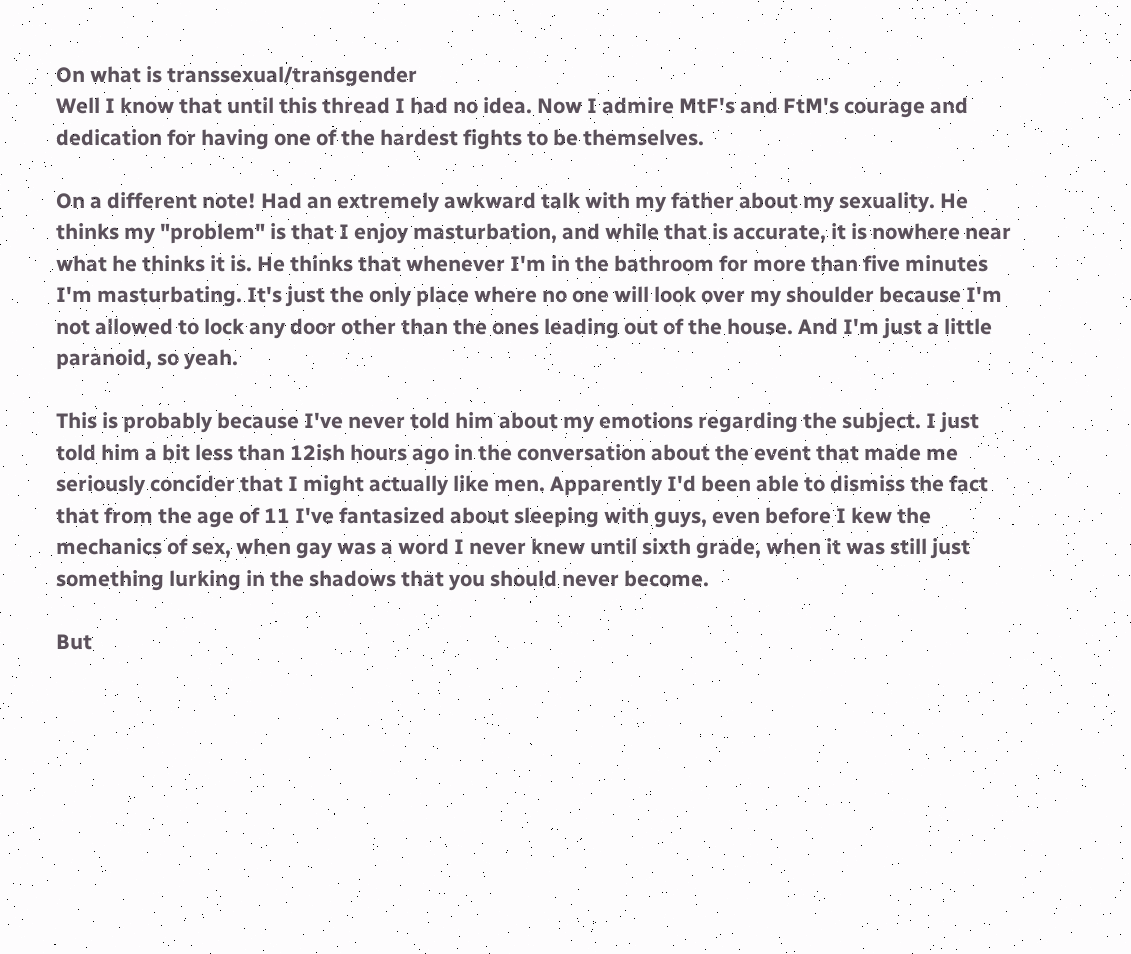On what is transsexual/transgender
Well I know that until this thread I had no idea. Now I admire MtF's and FtM's courage and dedication for having one of the hardest fights to be themselves.

On a different note! Had an extremely awkward talk with my father about my sexuality. He thinks my "problem" is that I enjoy masturbation, and while that is accurate, it is nowhere near what he thinks it is. He thinks that whenever I'm in the bathroom for more than five minutes I'm masturbating. It's just the only place where no one will look over my shoulder because I'm not allowed to lock any door other than the ones leading out of the house. And I'm just a little paranoid, so yeah.

This is probably because I've never told him about my emotions regarding the subject. I just told him a bit less than 12ish hours ago in the conversation about the event that made me seriously concider that I might actually like men. Apparently I'd been able to dismiss the fact that from the age of 11 I've fantasized about sleeping with guys, even before I kew the mechanics of sex, when gay was a word I never knew until sixth grade, when it was still just something lurking in the shadows that you should never become.

But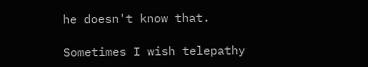he doesn't know that.

Sometimes I wish telepathy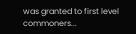was granted to first level commoners...